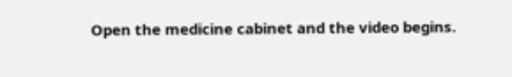Open the medicine cabinet and the video begins.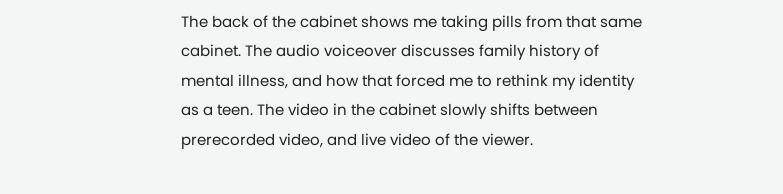The back of the cabinet shows me taking pills from that same cabinet. The audio voiceover discusses family history of mental illness, and how that forced me to rethink my identity as a teen. The video in the cabinet slowly shifts between prerecorded video, and live video of the viewer.